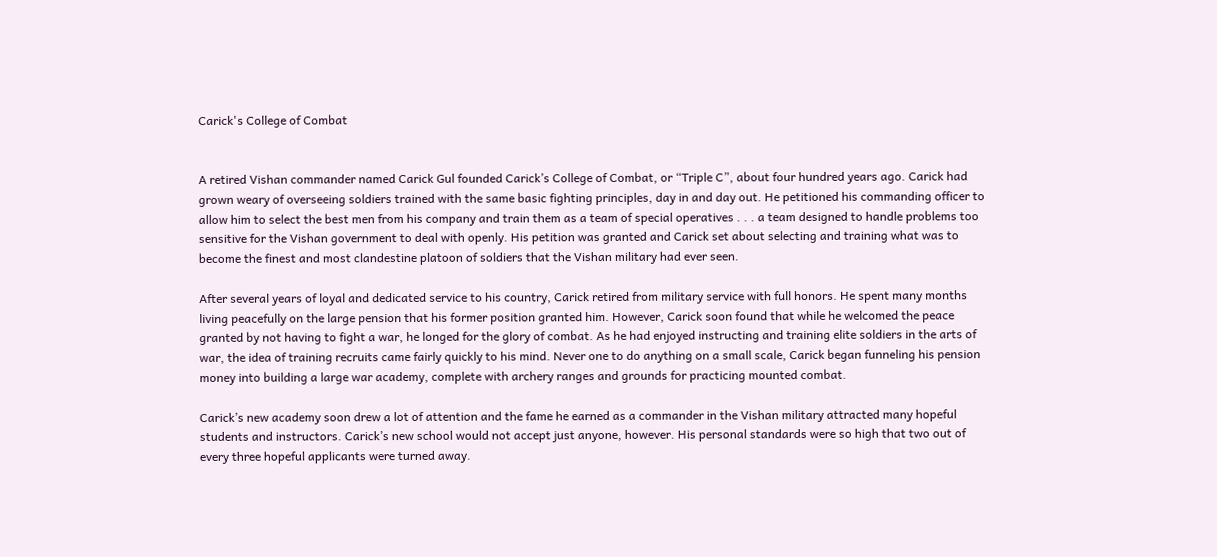Carick's College of Combat


A retired Vishan commander named Carick Gul founded Carick’s College of Combat, or “Triple C”, about four hundred years ago. Carick had grown weary of overseeing soldiers trained with the same basic fighting principles, day in and day out. He petitioned his commanding officer to allow him to select the best men from his company and train them as a team of special operatives . . . a team designed to handle problems too sensitive for the Vishan government to deal with openly. His petition was granted and Carick set about selecting and training what was to become the finest and most clandestine platoon of soldiers that the Vishan military had ever seen.

After several years of loyal and dedicated service to his country, Carick retired from military service with full honors. He spent many months living peacefully on the large pension that his former position granted him. However, Carick soon found that while he welcomed the peace granted by not having to fight a war, he longed for the glory of combat. As he had enjoyed instructing and training elite soldiers in the arts of war, the idea of training recruits came fairly quickly to his mind. Never one to do anything on a small scale, Carick began funneling his pension money into building a large war academy, complete with archery ranges and grounds for practicing mounted combat.

Carick’s new academy soon drew a lot of attention and the fame he earned as a commander in the Vishan military attracted many hopeful students and instructors. Carick’s new school would not accept just anyone, however. His personal standards were so high that two out of every three hopeful applicants were turned away.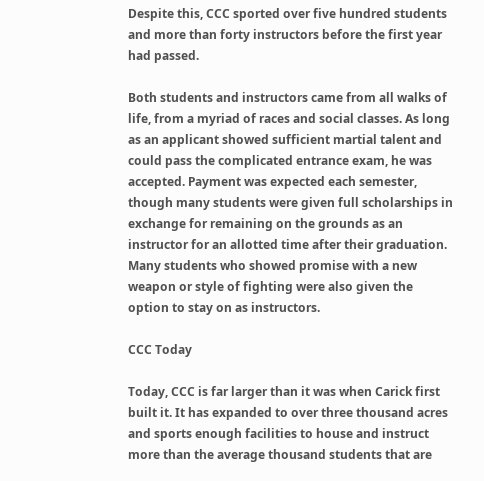Despite this, CCC sported over five hundred students and more than forty instructors before the first year had passed.

Both students and instructors came from all walks of life, from a myriad of races and social classes. As long as an applicant showed sufficient martial talent and could pass the complicated entrance exam, he was accepted. Payment was expected each semester, though many students were given full scholarships in exchange for remaining on the grounds as an instructor for an allotted time after their graduation. Many students who showed promise with a new weapon or style of fighting were also given the option to stay on as instructors.

CCC Today

Today, CCC is far larger than it was when Carick first built it. It has expanded to over three thousand acres and sports enough facilities to house and instruct more than the average thousand students that are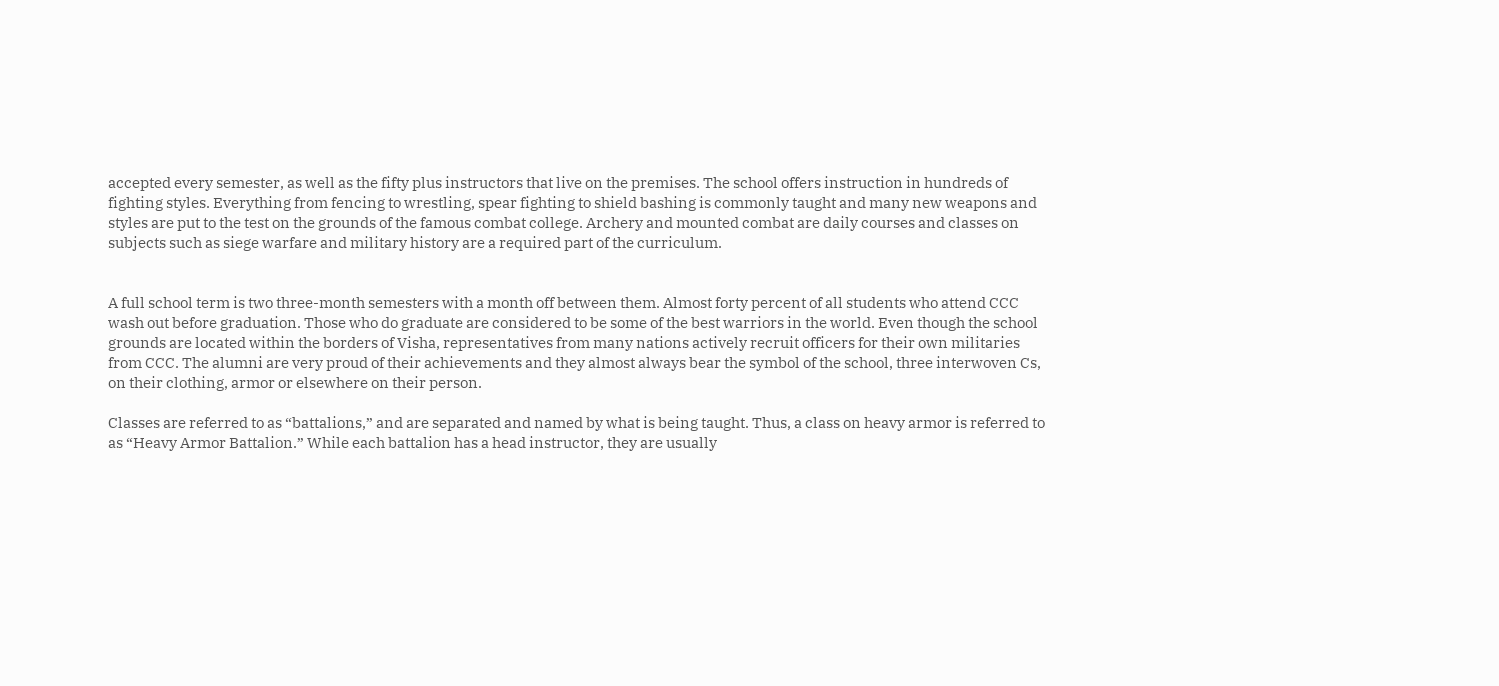accepted every semester, as well as the fifty plus instructors that live on the premises. The school offers instruction in hundreds of fighting styles. Everything from fencing to wrestling, spear fighting to shield bashing is commonly taught and many new weapons and styles are put to the test on the grounds of the famous combat college. Archery and mounted combat are daily courses and classes on subjects such as siege warfare and military history are a required part of the curriculum.


A full school term is two three-month semesters with a month off between them. Almost forty percent of all students who attend CCC wash out before graduation. Those who do graduate are considered to be some of the best warriors in the world. Even though the school grounds are located within the borders of Visha, representatives from many nations actively recruit officers for their own militaries from CCC. The alumni are very proud of their achievements and they almost always bear the symbol of the school, three interwoven Cs, on their clothing, armor or elsewhere on their person.

Classes are referred to as “battalions,” and are separated and named by what is being taught. Thus, a class on heavy armor is referred to as “Heavy Armor Battalion.” While each battalion has a head instructor, they are usually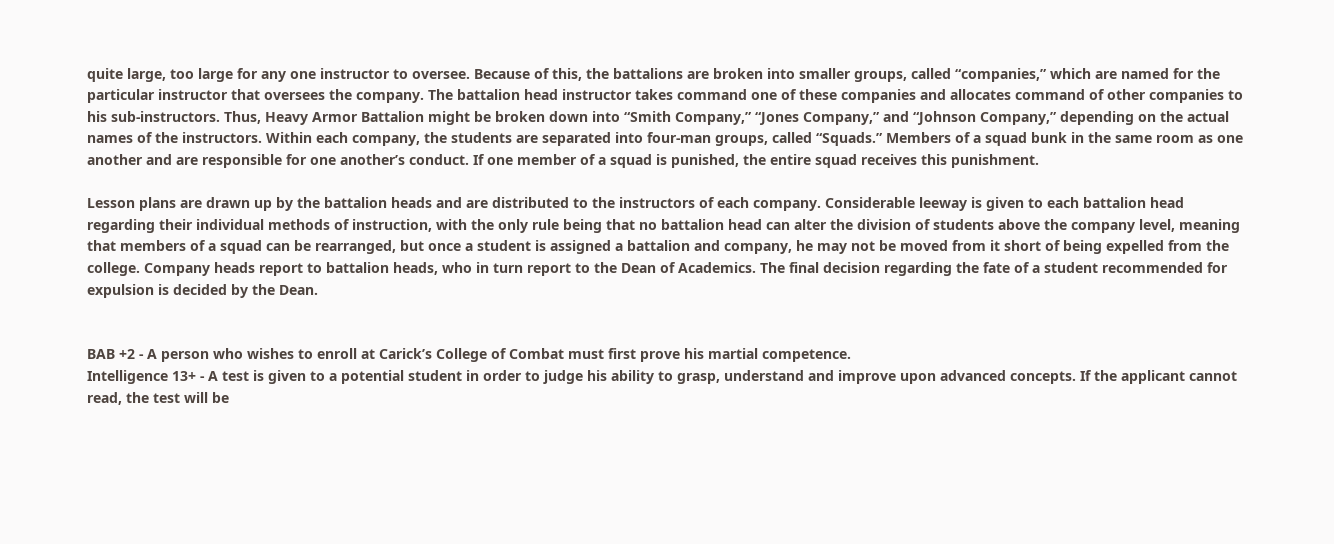quite large, too large for any one instructor to oversee. Because of this, the battalions are broken into smaller groups, called “companies,” which are named for the particular instructor that oversees the company. The battalion head instructor takes command one of these companies and allocates command of other companies to his sub-instructors. Thus, Heavy Armor Battalion might be broken down into “Smith Company,” “Jones Company,” and “Johnson Company,” depending on the actual names of the instructors. Within each company, the students are separated into four-man groups, called “Squads.” Members of a squad bunk in the same room as one another and are responsible for one another’s conduct. If one member of a squad is punished, the entire squad receives this punishment.

Lesson plans are drawn up by the battalion heads and are distributed to the instructors of each company. Considerable leeway is given to each battalion head regarding their individual methods of instruction, with the only rule being that no battalion head can alter the division of students above the company level, meaning that members of a squad can be rearranged, but once a student is assigned a battalion and company, he may not be moved from it short of being expelled from the college. Company heads report to battalion heads, who in turn report to the Dean of Academics. The final decision regarding the fate of a student recommended for expulsion is decided by the Dean.


BAB +2 - A person who wishes to enroll at Carick’s College of Combat must first prove his martial competence.
Intelligence 13+ - A test is given to a potential student in order to judge his ability to grasp, understand and improve upon advanced concepts. If the applicant cannot read, the test will be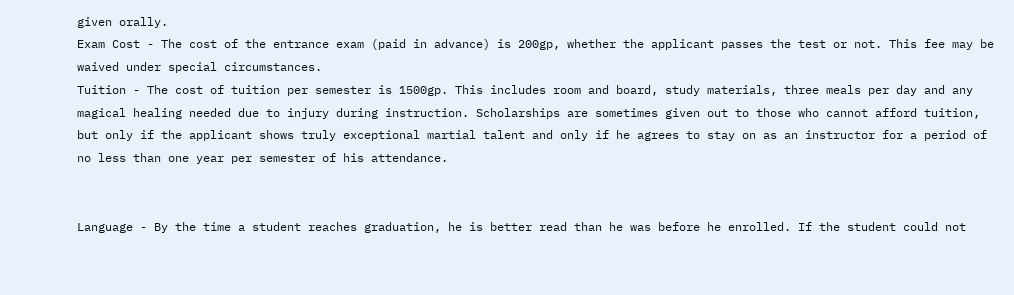given orally.
Exam Cost - The cost of the entrance exam (paid in advance) is 200gp, whether the applicant passes the test or not. This fee may be waived under special circumstances.
Tuition - The cost of tuition per semester is 1500gp. This includes room and board, study materials, three meals per day and any magical healing needed due to injury during instruction. Scholarships are sometimes given out to those who cannot afford tuition, but only if the applicant shows truly exceptional martial talent and only if he agrees to stay on as an instructor for a period of no less than one year per semester of his attendance.


Language - By the time a student reaches graduation, he is better read than he was before he enrolled. If the student could not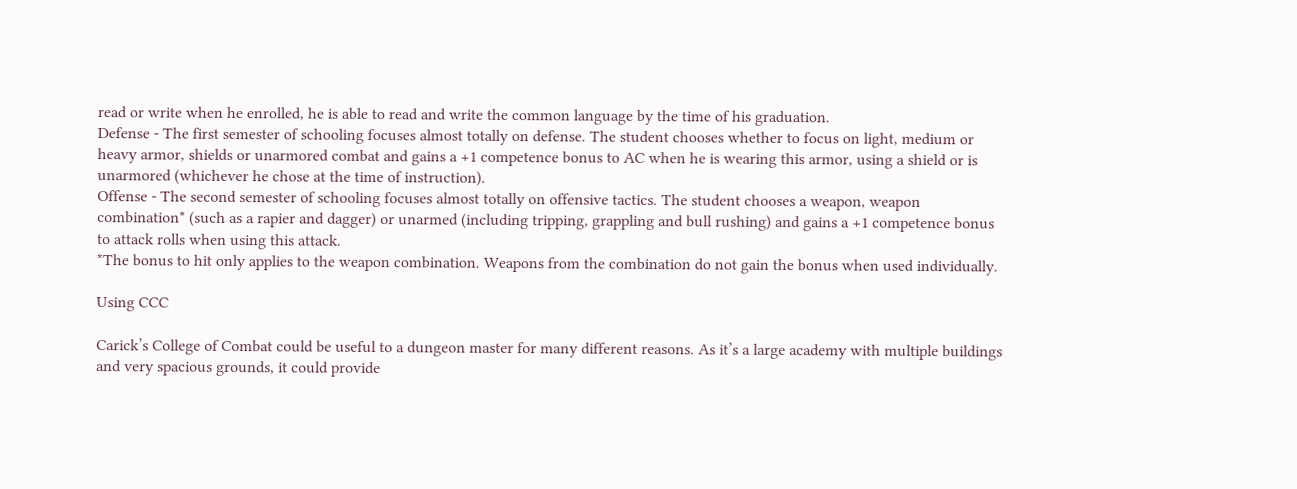read or write when he enrolled, he is able to read and write the common language by the time of his graduation.
Defense - The first semester of schooling focuses almost totally on defense. The student chooses whether to focus on light, medium or heavy armor, shields or unarmored combat and gains a +1 competence bonus to AC when he is wearing this armor, using a shield or is unarmored (whichever he chose at the time of instruction).
Offense - The second semester of schooling focuses almost totally on offensive tactics. The student chooses a weapon, weapon combination* (such as a rapier and dagger) or unarmed (including tripping, grappling and bull rushing) and gains a +1 competence bonus to attack rolls when using this attack.
*The bonus to hit only applies to the weapon combination. Weapons from the combination do not gain the bonus when used individually.

Using CCC

Carick’s College of Combat could be useful to a dungeon master for many different reasons. As it’s a large academy with multiple buildings and very spacious grounds, it could provide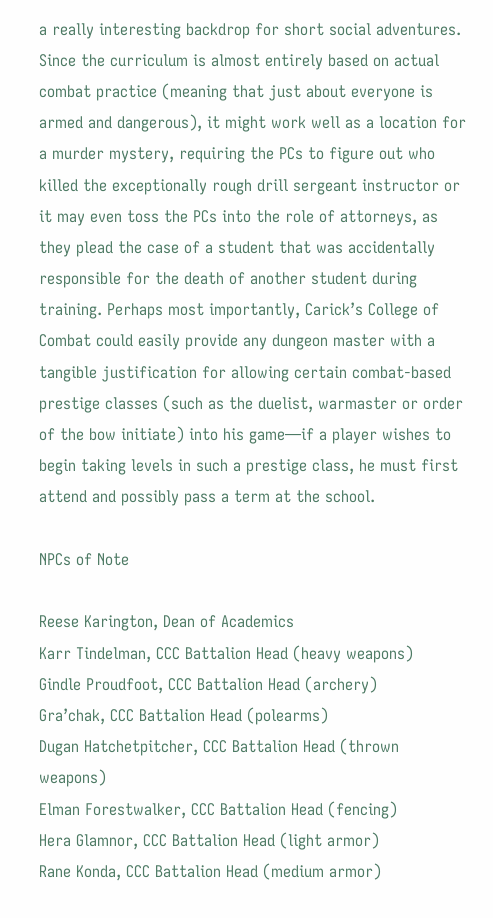a really interesting backdrop for short social adventures. Since the curriculum is almost entirely based on actual combat practice (meaning that just about everyone is armed and dangerous), it might work well as a location for a murder mystery, requiring the PCs to figure out who killed the exceptionally rough drill sergeant instructor or it may even toss the PCs into the role of attorneys, as they plead the case of a student that was accidentally responsible for the death of another student during training. Perhaps most importantly, Carick’s College of Combat could easily provide any dungeon master with a tangible justification for allowing certain combat-based prestige classes (such as the duelist, warmaster or order of the bow initiate) into his game—if a player wishes to begin taking levels in such a prestige class, he must first attend and possibly pass a term at the school.

NPCs of Note

Reese Karington, Dean of Academics
Karr Tindelman, CCC Battalion Head (heavy weapons)
Gindle Proudfoot, CCC Battalion Head (archery)
Gra’chak, CCC Battalion Head (polearms)
Dugan Hatchetpitcher, CCC Battalion Head (thrown weapons)
Elman Forestwalker, CCC Battalion Head (fencing)
Hera Glamnor, CCC Battalion Head (light armor)
Rane Konda, CCC Battalion Head (medium armor)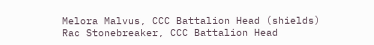Melora Malvus, CCC Battalion Head (shields)
Rac Stonebreaker, CCC Battalion Head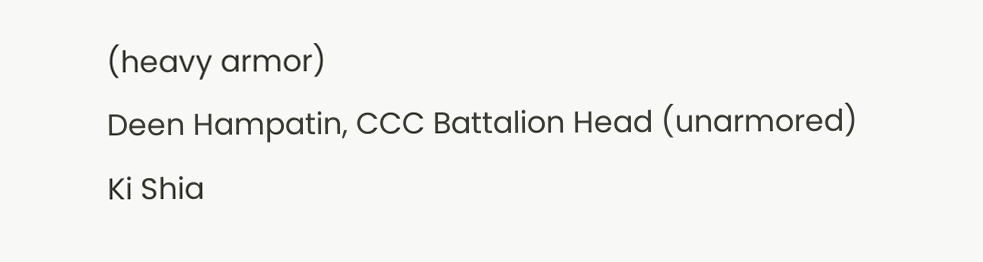(heavy armor)
Deen Hampatin, CCC Battalion Head (unarmored)
Ki Shia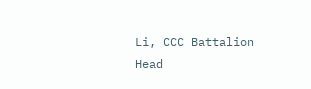Li, CCC Battalion Head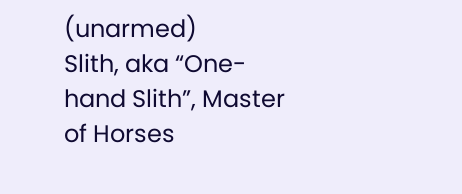(unarmed)
Slith, aka “One-hand Slith”, Master of Horses